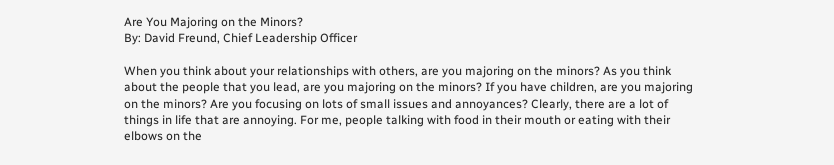Are You Majoring on the Minors?
By: David Freund, Chief Leadership Officer

When you think about your relationships with others, are you majoring on the minors? As you think about the people that you lead, are you majoring on the minors? If you have children, are you majoring on the minors? Are you focusing on lots of small issues and annoyances? Clearly, there are a lot of things in life that are annoying. For me, people talking with food in their mouth or eating with their elbows on the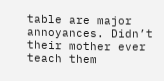table are major annoyances. Didn’t their mother ever teach them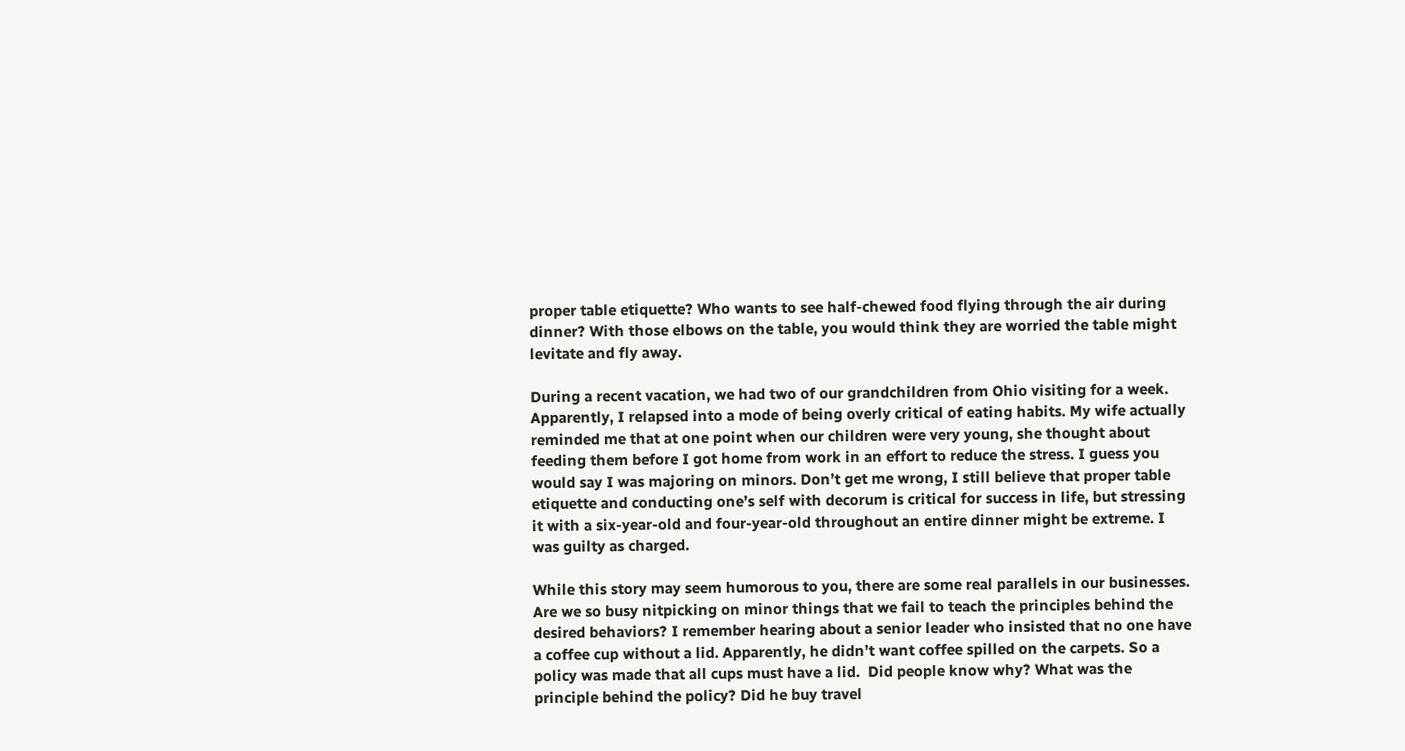proper table etiquette? Who wants to see half-chewed food flying through the air during dinner? With those elbows on the table, you would think they are worried the table might levitate and fly away.

During a recent vacation, we had two of our grandchildren from Ohio visiting for a week. Apparently, I relapsed into a mode of being overly critical of eating habits. My wife actually reminded me that at one point when our children were very young, she thought about feeding them before I got home from work in an effort to reduce the stress. I guess you would say I was majoring on minors. Don’t get me wrong, I still believe that proper table etiquette and conducting one’s self with decorum is critical for success in life, but stressing it with a six-year-old and four-year-old throughout an entire dinner might be extreme. I was guilty as charged.

While this story may seem humorous to you, there are some real parallels in our businesses. Are we so busy nitpicking on minor things that we fail to teach the principles behind the desired behaviors? I remember hearing about a senior leader who insisted that no one have a coffee cup without a lid. Apparently, he didn’t want coffee spilled on the carpets. So a policy was made that all cups must have a lid.  Did people know why? What was the principle behind the policy? Did he buy travel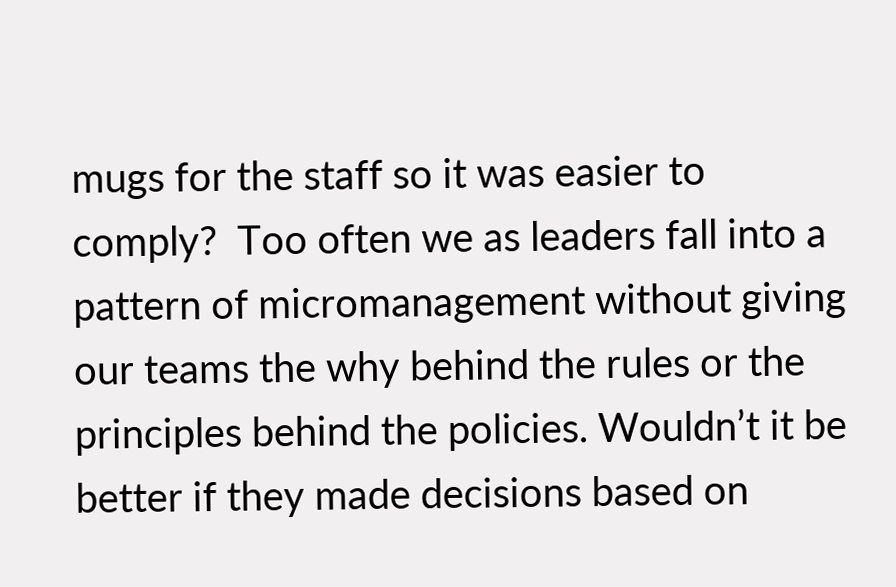mugs for the staff so it was easier to comply?  Too often we as leaders fall into a pattern of micromanagement without giving our teams the why behind the rules or the principles behind the policies. Wouldn’t it be better if they made decisions based on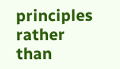principles rather than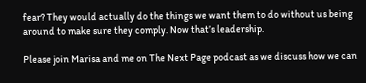fear? They would actually do the things we want them to do without us being around to make sure they comply. Now that’s leadership.

Please join Marisa and me on The Next Page podcast as we discuss how we can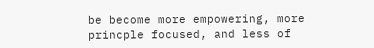be become more empowering, more princple focused, and less of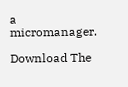a micromanager.

Download The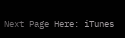Next Page Here: iTunes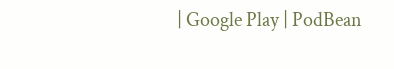| Google Play | PodBean